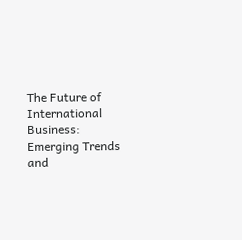The Future of International Business: Emerging Trends and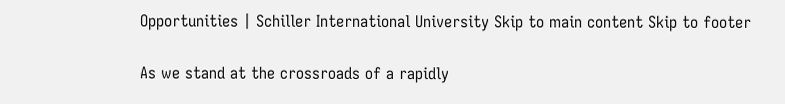Opportunities | Schiller International University Skip to main content Skip to footer

As we stand at the crossroads of a rapidly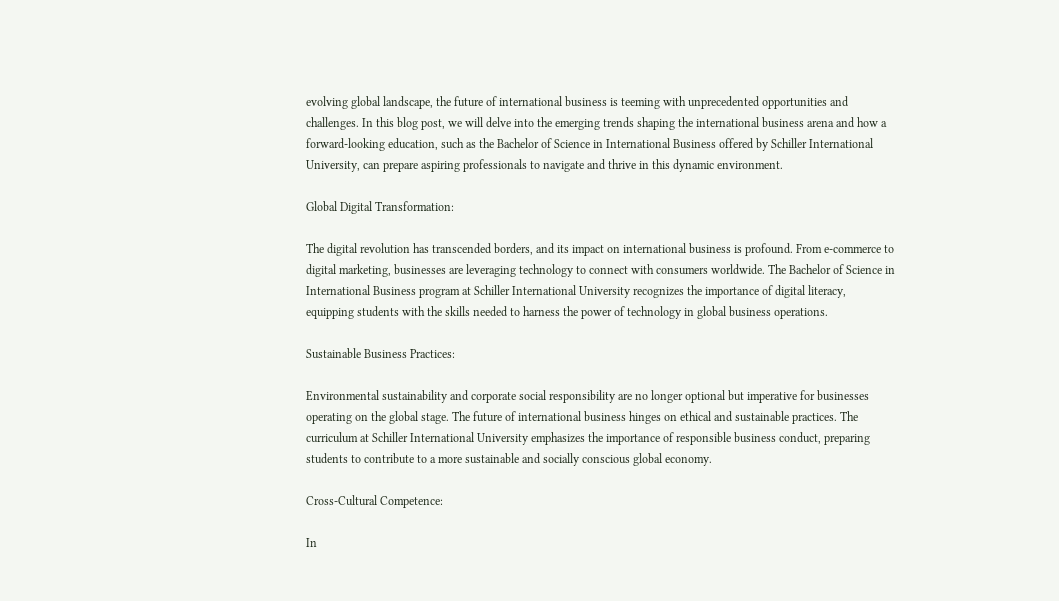evolving global landscape, the future of international business is teeming with unprecedented opportunities and challenges. In this blog post, we will delve into the emerging trends shaping the international business arena and how a forward-looking education, such as the Bachelor of Science in International Business offered by Schiller International University, can prepare aspiring professionals to navigate and thrive in this dynamic environment.

Global Digital Transformation:

The digital revolution has transcended borders, and its impact on international business is profound. From e-commerce to digital marketing, businesses are leveraging technology to connect with consumers worldwide. The Bachelor of Science in International Business program at Schiller International University recognizes the importance of digital literacy, equipping students with the skills needed to harness the power of technology in global business operations.

Sustainable Business Practices:

Environmental sustainability and corporate social responsibility are no longer optional but imperative for businesses operating on the global stage. The future of international business hinges on ethical and sustainable practices. The curriculum at Schiller International University emphasizes the importance of responsible business conduct, preparing students to contribute to a more sustainable and socially conscious global economy.

Cross-Cultural Competence:

In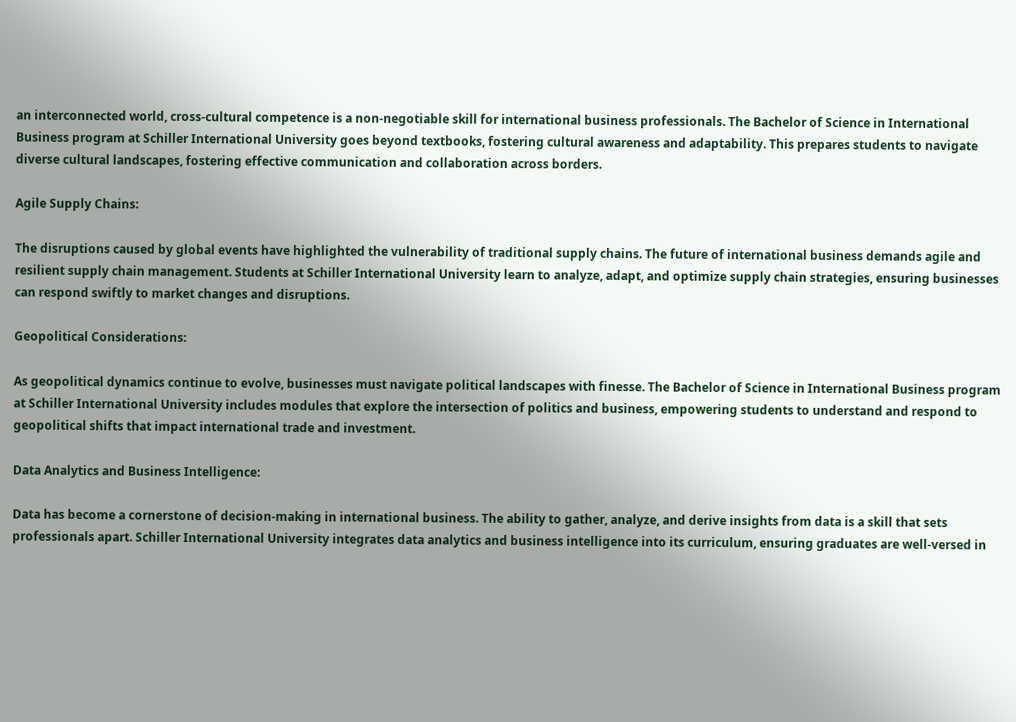an interconnected world, cross-cultural competence is a non-negotiable skill for international business professionals. The Bachelor of Science in International Business program at Schiller International University goes beyond textbooks, fostering cultural awareness and adaptability. This prepares students to navigate diverse cultural landscapes, fostering effective communication and collaboration across borders.

Agile Supply Chains:

The disruptions caused by global events have highlighted the vulnerability of traditional supply chains. The future of international business demands agile and resilient supply chain management. Students at Schiller International University learn to analyze, adapt, and optimize supply chain strategies, ensuring businesses can respond swiftly to market changes and disruptions.

Geopolitical Considerations:

As geopolitical dynamics continue to evolve, businesses must navigate political landscapes with finesse. The Bachelor of Science in International Business program at Schiller International University includes modules that explore the intersection of politics and business, empowering students to understand and respond to geopolitical shifts that impact international trade and investment.

Data Analytics and Business Intelligence:

Data has become a cornerstone of decision-making in international business. The ability to gather, analyze, and derive insights from data is a skill that sets professionals apart. Schiller International University integrates data analytics and business intelligence into its curriculum, ensuring graduates are well-versed in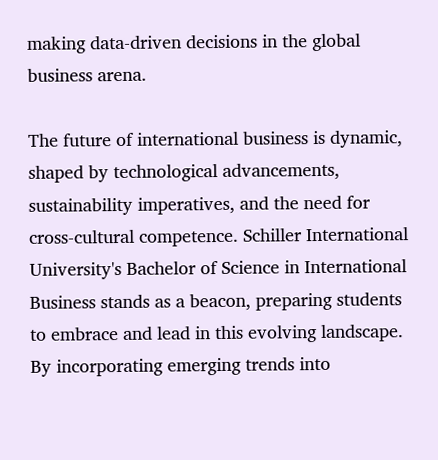making data-driven decisions in the global business arena.

The future of international business is dynamic, shaped by technological advancements, sustainability imperatives, and the need for cross-cultural competence. Schiller International University's Bachelor of Science in International Business stands as a beacon, preparing students to embrace and lead in this evolving landscape. By incorporating emerging trends into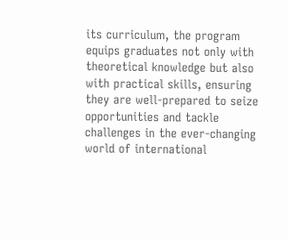its curriculum, the program equips graduates not only with theoretical knowledge but also with practical skills, ensuring they are well-prepared to seize opportunities and tackle challenges in the ever-changing world of international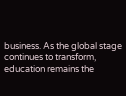business. As the global stage continues to transform, education remains the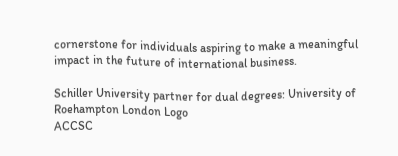cornerstone for individuals aspiring to make a meaningful impact in the future of international business.

Schiller University partner for dual degrees: University of Roehampton London Logo
ACCSC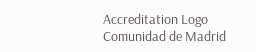Accreditation Logo
Comunidad de Madrid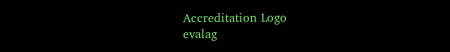Accreditation Logo
evalag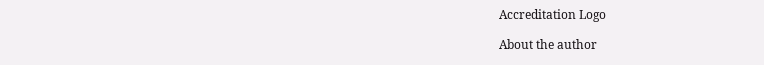Accreditation Logo

About the author